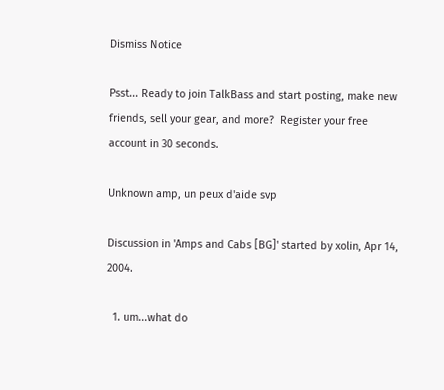Dismiss Notice

Psst... Ready to join TalkBass and start posting, make new friends, sell your gear, and more?  Register your free account in 30 seconds.

Unknown amp, un peux d'aide svp

Discussion in 'Amps and Cabs [BG]' started by xolin, Apr 14, 2004.

  1. um...what do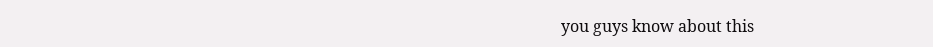you guys know about this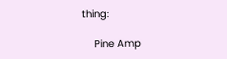thing:

    Pine Amp